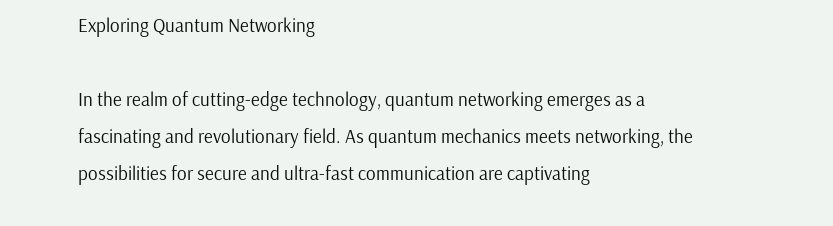Exploring Quantum Networking

In the realm of cutting-edge technology, quantum networking emerges as a fascinating and revolutionary field. As quantum mechanics meets networking, the possibilities for secure and ultra-fast communication are captivating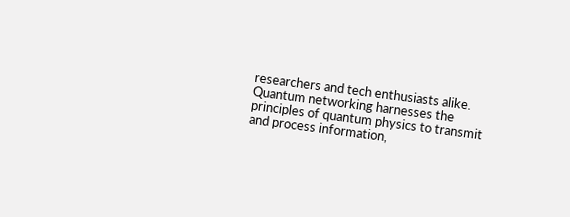researchers and tech enthusiasts alike. Quantum networking harnesses the principles of quantum physics to transmit and process information,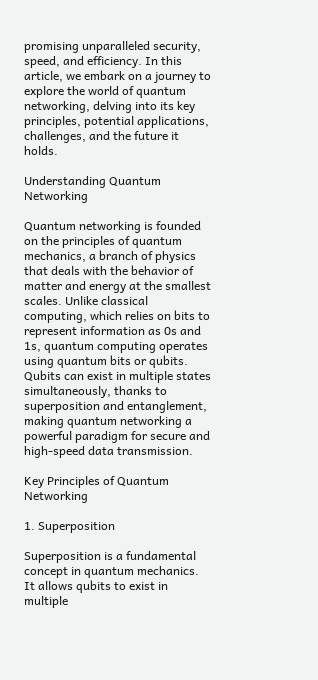promising unparalleled security, speed, and efficiency. In this article, we embark on a journey to explore the world of quantum networking, delving into its key principles, potential applications, challenges, and the future it holds.

Understanding Quantum Networking

Quantum networking is founded on the principles of quantum mechanics, a branch of physics that deals with the behavior of matter and energy at the smallest scales. Unlike classical computing, which relies on bits to represent information as 0s and 1s, quantum computing operates using quantum bits or qubits. Qubits can exist in multiple states simultaneously, thanks to superposition and entanglement, making quantum networking a powerful paradigm for secure and high-speed data transmission.

Key Principles of Quantum Networking

1. Superposition

Superposition is a fundamental concept in quantum mechanics. It allows qubits to exist in multiple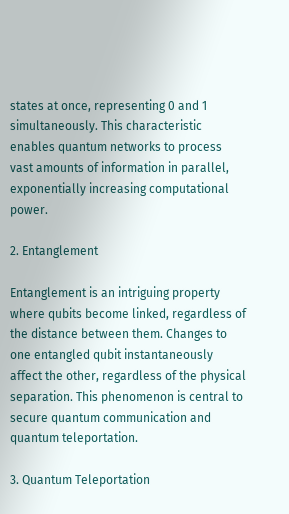states at once, representing 0 and 1 simultaneously. This characteristic enables quantum networks to process vast amounts of information in parallel, exponentially increasing computational power.

2. Entanglement

Entanglement is an intriguing property where qubits become linked, regardless of the distance between them. Changes to one entangled qubit instantaneously affect the other, regardless of the physical separation. This phenomenon is central to secure quantum communication and quantum teleportation.

3. Quantum Teleportation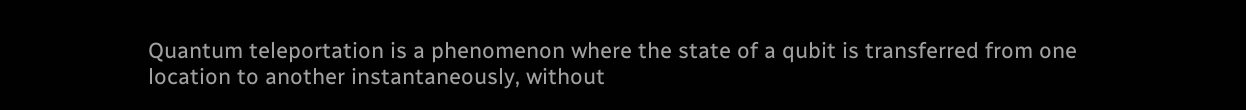Quantum teleportation is a phenomenon where the state of a qubit is transferred from one location to another instantaneously, without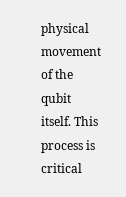physical movement of the qubit itself. This process is critical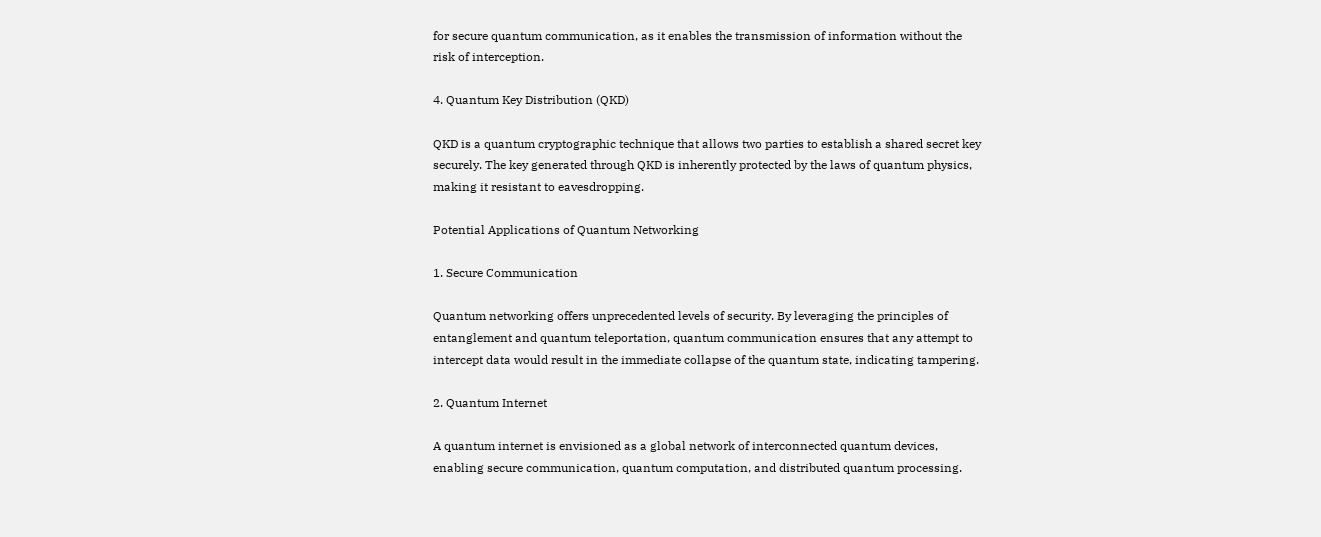for secure quantum communication, as it enables the transmission of information without the risk of interception.

4. Quantum Key Distribution (QKD)

QKD is a quantum cryptographic technique that allows two parties to establish a shared secret key securely. The key generated through QKD is inherently protected by the laws of quantum physics, making it resistant to eavesdropping.

Potential Applications of Quantum Networking

1. Secure Communication

Quantum networking offers unprecedented levels of security. By leveraging the principles of entanglement and quantum teleportation, quantum communication ensures that any attempt to intercept data would result in the immediate collapse of the quantum state, indicating tampering.

2. Quantum Internet

A quantum internet is envisioned as a global network of interconnected quantum devices, enabling secure communication, quantum computation, and distributed quantum processing.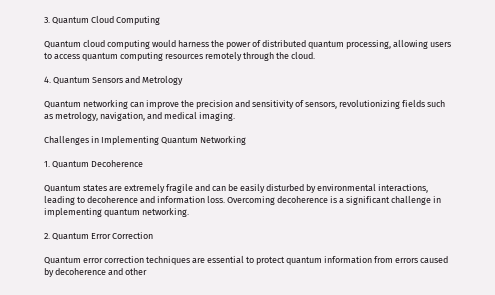3. Quantum Cloud Computing

Quantum cloud computing would harness the power of distributed quantum processing, allowing users to access quantum computing resources remotely through the cloud.

4. Quantum Sensors and Metrology

Quantum networking can improve the precision and sensitivity of sensors, revolutionizing fields such as metrology, navigation, and medical imaging.

Challenges in Implementing Quantum Networking

1. Quantum Decoherence

Quantum states are extremely fragile and can be easily disturbed by environmental interactions, leading to decoherence and information loss. Overcoming decoherence is a significant challenge in implementing quantum networking.

2. Quantum Error Correction

Quantum error correction techniques are essential to protect quantum information from errors caused by decoherence and other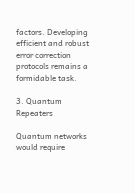factors. Developing efficient and robust error correction protocols remains a formidable task.

3. Quantum Repeaters

Quantum networks would require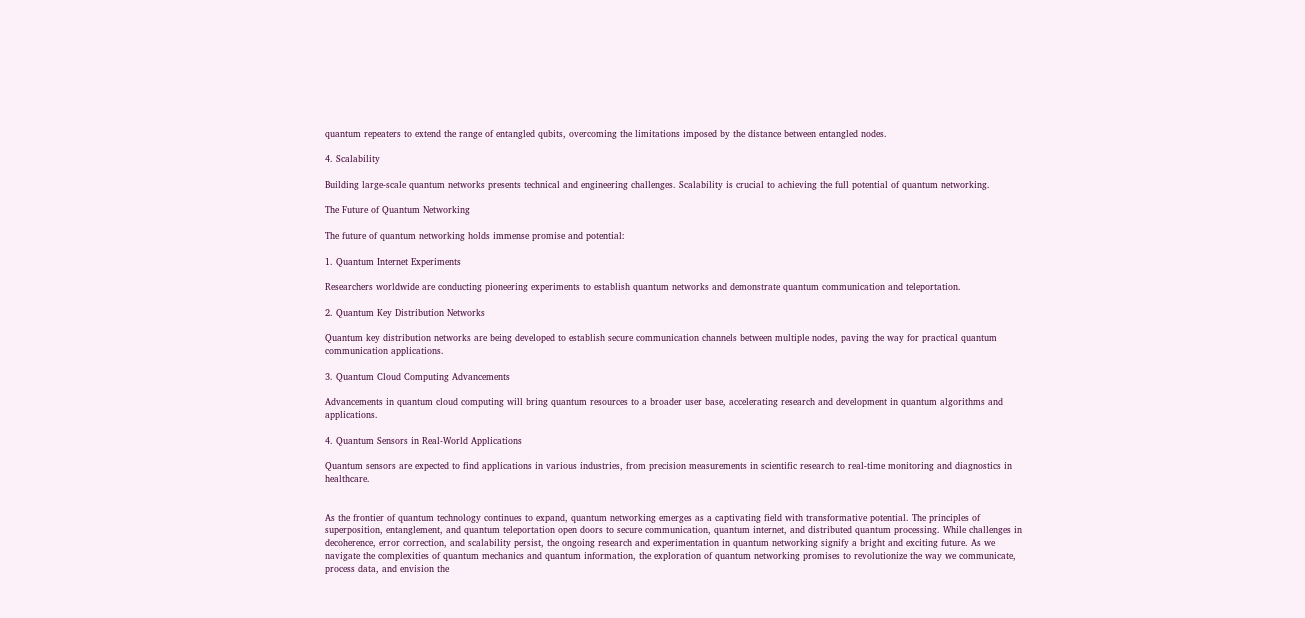quantum repeaters to extend the range of entangled qubits, overcoming the limitations imposed by the distance between entangled nodes.

4. Scalability

Building large-scale quantum networks presents technical and engineering challenges. Scalability is crucial to achieving the full potential of quantum networking.

The Future of Quantum Networking

The future of quantum networking holds immense promise and potential:

1. Quantum Internet Experiments

Researchers worldwide are conducting pioneering experiments to establish quantum networks and demonstrate quantum communication and teleportation.

2. Quantum Key Distribution Networks

Quantum key distribution networks are being developed to establish secure communication channels between multiple nodes, paving the way for practical quantum communication applications.

3. Quantum Cloud Computing Advancements

Advancements in quantum cloud computing will bring quantum resources to a broader user base, accelerating research and development in quantum algorithms and applications.

4. Quantum Sensors in Real-World Applications

Quantum sensors are expected to find applications in various industries, from precision measurements in scientific research to real-time monitoring and diagnostics in healthcare.


As the frontier of quantum technology continues to expand, quantum networking emerges as a captivating field with transformative potential. The principles of superposition, entanglement, and quantum teleportation open doors to secure communication, quantum internet, and distributed quantum processing. While challenges in decoherence, error correction, and scalability persist, the ongoing research and experimentation in quantum networking signify a bright and exciting future. As we navigate the complexities of quantum mechanics and quantum information, the exploration of quantum networking promises to revolutionize the way we communicate, process data, and envision the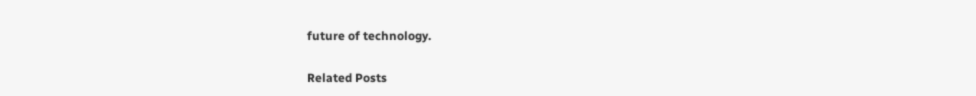future of technology.

Related Posts